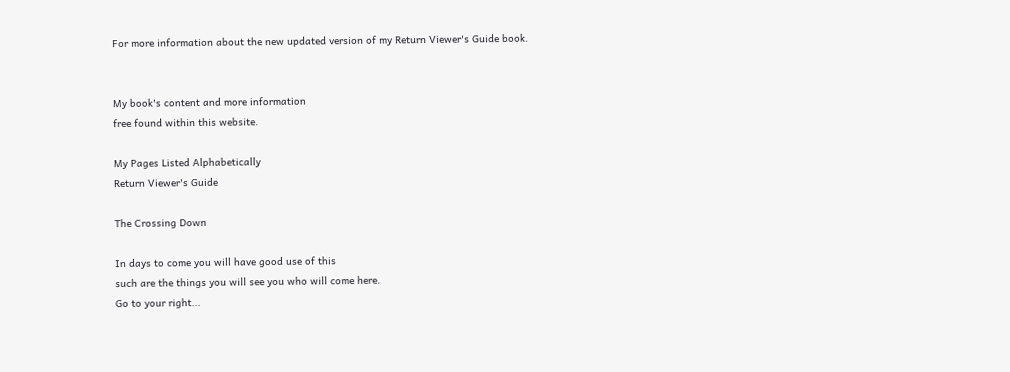For more information about the new updated version of my Return Viewer's Guide book.


My book's content and more information
free found within this website.

My Pages Listed Alphabetically
Return Viewer's Guide

The Crossing Down

In days to come you will have good use of this
such are the things you will see you who will come here.
Go to your right...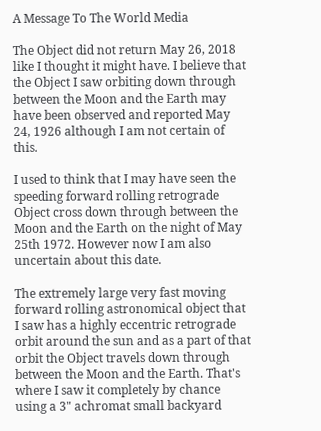A Message To The World Media

The Object did not return May 26, 2018 like I thought it might have. I believe that the Object I saw orbiting down through between the Moon and the Earth may have been observed and reported May 24, 1926 although I am not certain of this.

I used to think that I may have seen the speeding forward rolling retrograde Object cross down through between the Moon and the Earth on the night of May 25th 1972. However now I am also uncertain about this date.

The extremely large very fast moving forward rolling astronomical object that I saw has a highly eccentric retrograde orbit around the sun and as a part of that orbit the Object travels down through between the Moon and the Earth. That's where I saw it completely by chance using a 3" achromat small backyard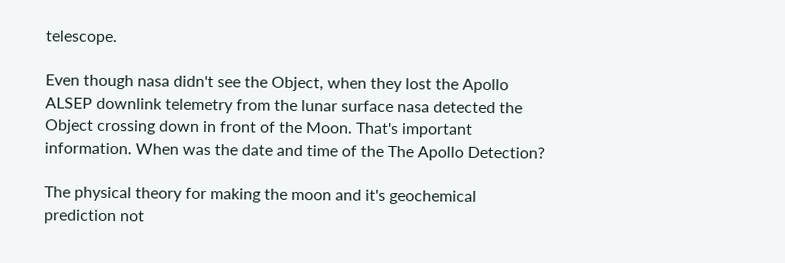telescope.

Even though nasa didn't see the Object, when they lost the Apollo ALSEP downlink telemetry from the lunar surface nasa detected the Object crossing down in front of the Moon. That's important information. When was the date and time of the The Apollo Detection?

The physical theory for making the moon and it's geochemical prediction not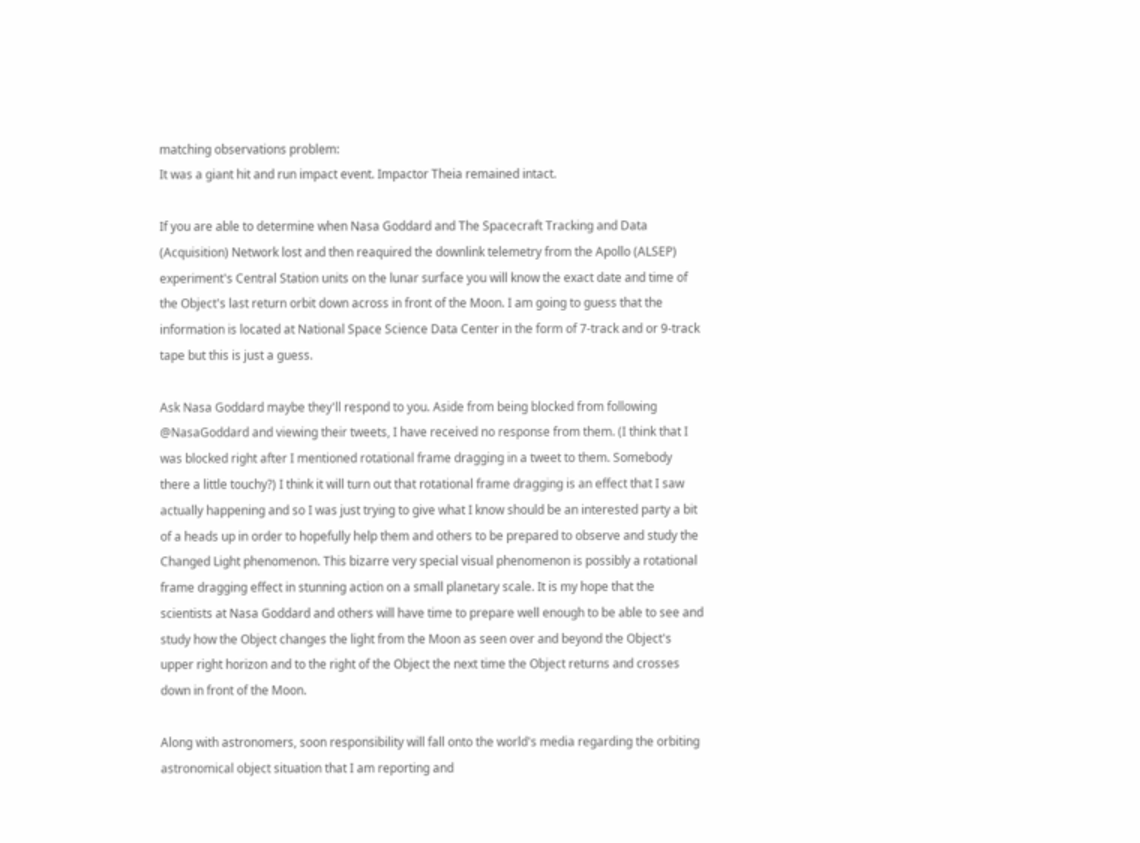matching observations problem:
It was a giant hit and run impact event. Impactor Theia remained intact.

If you are able to determine when Nasa Goddard and The Spacecraft Tracking and Data (Acquisition) Network lost and then reaquired the downlink telemetry from the Apollo (ALSEP) experiment's Central Station units on the lunar surface you will know the exact date and time of the Object's last return orbit down across in front of the Moon. I am going to guess that the information is located at National Space Science Data Center in the form of 7-track and or 9-track tape but this is just a guess.

Ask Nasa Goddard maybe they'll respond to you. Aside from being blocked from following @NasaGoddard and viewing their tweets, I have received no response from them. (I think that I was blocked right after I mentioned rotational frame dragging in a tweet to them. Somebody there a little touchy?) I think it will turn out that rotational frame dragging is an effect that I saw actually happening and so I was just trying to give what I know should be an interested party a bit of a heads up in order to hopefully help them and others to be prepared to observe and study the Changed Light phenomenon. This bizarre very special visual phenomenon is possibly a rotational frame dragging effect in stunning action on a small planetary scale. It is my hope that the scientists at Nasa Goddard and others will have time to prepare well enough to be able to see and study how the Object changes the light from the Moon as seen over and beyond the Object's upper right horizon and to the right of the Object the next time the Object returns and crosses down in front of the Moon.

Along with astronomers, soon responsibility will fall onto the world's media regarding the orbiting astronomical object situation that I am reporting and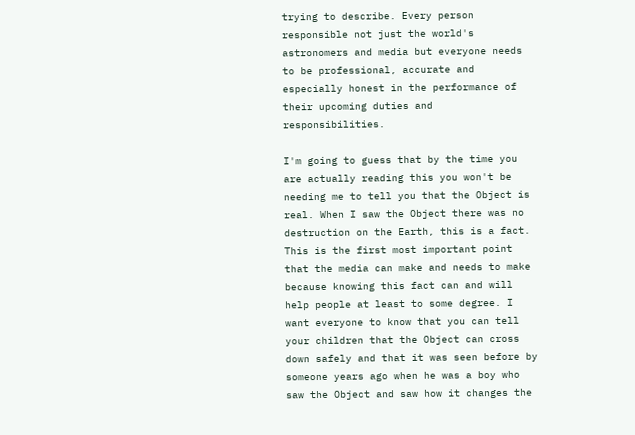trying to describe. Every person responsible not just the world's astronomers and media but everyone needs to be professional, accurate and especially honest in the performance of their upcoming duties and responsibilities.

I'm going to guess that by the time you are actually reading this you won't be needing me to tell you that the Object is real. When I saw the Object there was no destruction on the Earth, this is a fact. This is the first most important point that the media can make and needs to make because knowing this fact can and will help people at least to some degree. I want everyone to know that you can tell your children that the Object can cross down safely and that it was seen before by someone years ago when he was a boy who saw the Object and saw how it changes the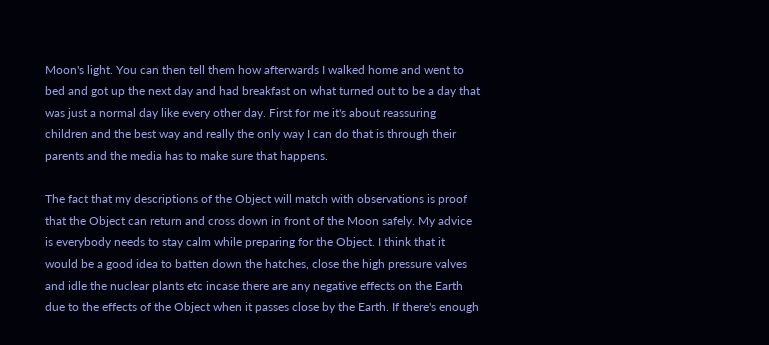Moon's light. You can then tell them how afterwards I walked home and went to bed and got up the next day and had breakfast on what turned out to be a day that was just a normal day like every other day. First for me it's about reassuring children and the best way and really the only way I can do that is through their parents and the media has to make sure that happens.

The fact that my descriptions of the Object will match with observations is proof that the Object can return and cross down in front of the Moon safely. My advice is everybody needs to stay calm while preparing for the Object. I think that it would be a good idea to batten down the hatches, close the high pressure valves and idle the nuclear plants etc incase there are any negative effects on the Earth due to the effects of the Object when it passes close by the Earth. If there's enough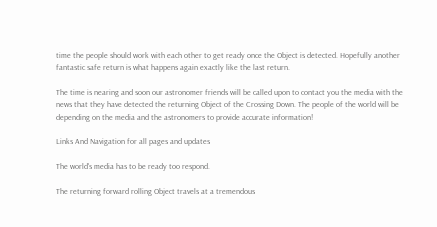time the people should work with each other to get ready once the Object is detected. Hopefully another fantastic safe return is what happens again exactly like the last return.

The time is nearing and soon our astronomer friends will be called upon to contact you the media with the news that they have detected the returning Object of the Crossing Down. The people of the world will be depending on the media and the astronomers to provide accurate information!

Links And Navigation for all pages and updates

The world's media has to be ready too respond.

The returning forward rolling Object travels at a tremendous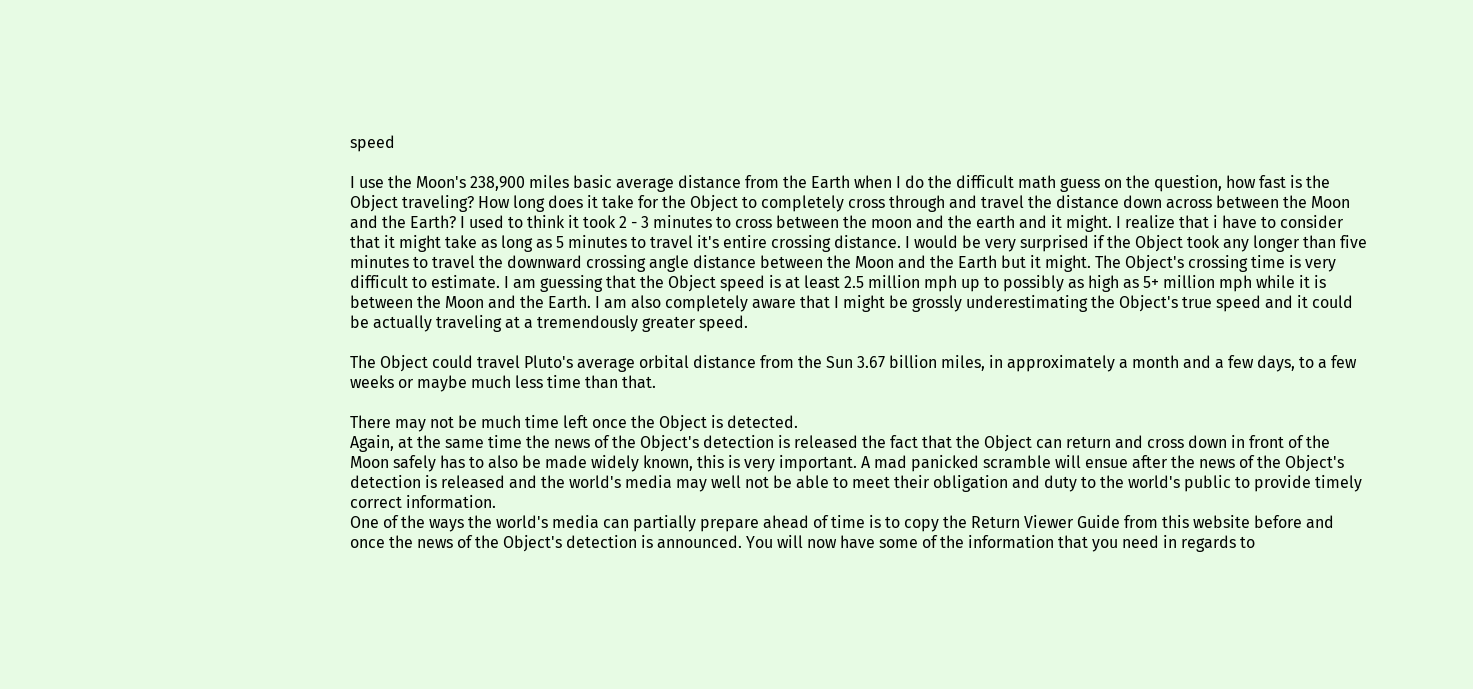speed

I use the Moon's 238,900 miles basic average distance from the Earth when I do the difficult math guess on the question, how fast is the Object traveling? How long does it take for the Object to completely cross through and travel the distance down across between the Moon and the Earth? I used to think it took 2 - 3 minutes to cross between the moon and the earth and it might. I realize that i have to consider that it might take as long as 5 minutes to travel it's entire crossing distance. I would be very surprised if the Object took any longer than five minutes to travel the downward crossing angle distance between the Moon and the Earth but it might. The Object's crossing time is very difficult to estimate. I am guessing that the Object speed is at least 2.5 million mph up to possibly as high as 5+ million mph while it is between the Moon and the Earth. I am also completely aware that I might be grossly underestimating the Object's true speed and it could be actually traveling at a tremendously greater speed.

The Object could travel Pluto's average orbital distance from the Sun 3.67 billion miles, in approximately a month and a few days, to a few weeks or maybe much less time than that.

There may not be much time left once the Object is detected.
Again, at the same time the news of the Object's detection is released the fact that the Object can return and cross down in front of the Moon safely has to also be made widely known, this is very important. A mad panicked scramble will ensue after the news of the Object's detection is released and the world's media may well not be able to meet their obligation and duty to the world's public to provide timely correct information.
One of the ways the world's media can partially prepare ahead of time is to copy the Return Viewer Guide from this website before and once the news of the Object's detection is announced. You will now have some of the information that you need in regards to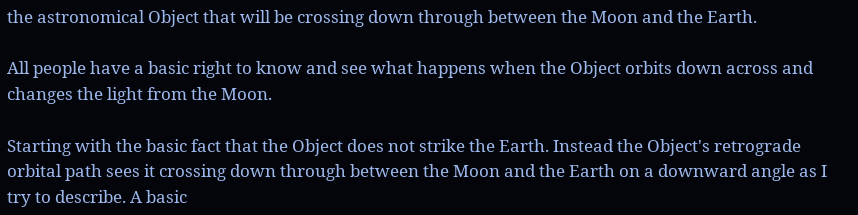the astronomical Object that will be crossing down through between the Moon and the Earth.

All people have a basic right to know and see what happens when the Object orbits down across and changes the light from the Moon.

Starting with the basic fact that the Object does not strike the Earth. Instead the Object's retrograde orbital path sees it crossing down through between the Moon and the Earth on a downward angle as I try to describe. A basic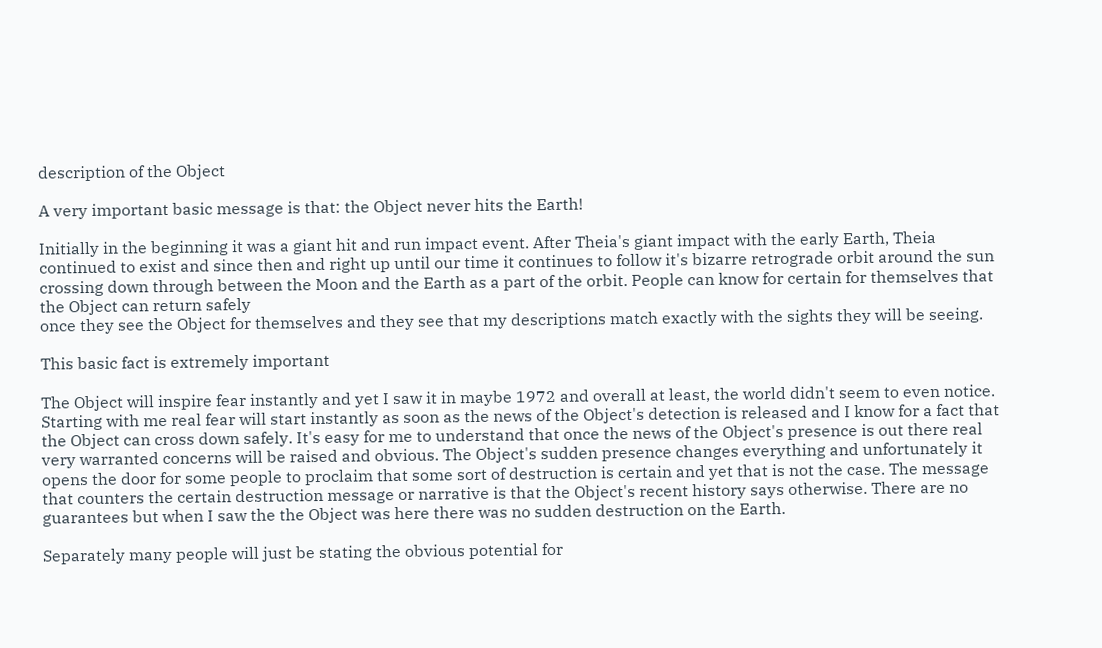description of the Object

A very important basic message is that: the Object never hits the Earth!

Initially in the beginning it was a giant hit and run impact event. After Theia's giant impact with the early Earth, Theia continued to exist and since then and right up until our time it continues to follow it's bizarre retrograde orbit around the sun crossing down through between the Moon and the Earth as a part of the orbit. People can know for certain for themselves that the Object can return safely
once they see the Object for themselves and they see that my descriptions match exactly with the sights they will be seeing.

This basic fact is extremely important

The Object will inspire fear instantly and yet I saw it in maybe 1972 and overall at least, the world didn't seem to even notice.
Starting with me real fear will start instantly as soon as the news of the Object's detection is released and I know for a fact that the Object can cross down safely. It's easy for me to understand that once the news of the Object's presence is out there real very warranted concerns will be raised and obvious. The Object's sudden presence changes everything and unfortunately it opens the door for some people to proclaim that some sort of destruction is certain and yet that is not the case. The message that counters the certain destruction message or narrative is that the Object's recent history says otherwise. There are no guarantees but when I saw the the Object was here there was no sudden destruction on the Earth.

Separately many people will just be stating the obvious potential for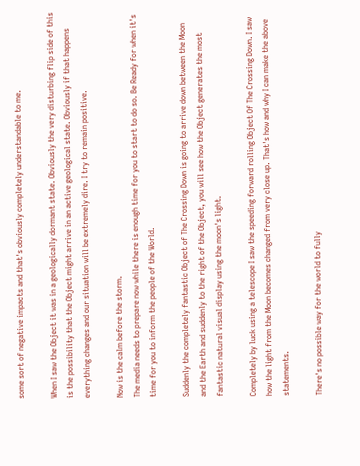some sort of negative impacts and that's obviously completely understandable to me.

When I saw the Object it was in a geologically dormant state. Obviously the very disturbing flip side of this is the possibility that the Object might arrive in an active geological state. Obviously if that happens everything changes and our situation will be extremely dire. I try to remain positive.

Now is the calm before the storm.
The media needs to prepare now while there is enough time for you to start to do so. Be Ready for when it's time for you to inform the people of the World.

Suddenly the completely fantastic Object of The Crossing Down is going to arrive down between the Moon and the Earth and suddenly to the right of the Object, you will see how the Object generates the most fantastic natural visual display using the moon's light.

Completely by luck using a telescope I saw the speeding forward rolling Object Of The Crossing Down. I saw how the light from the Moon becomes changed from very close up. That's how and why I can make the above statements.

There's no possible way for the world to fully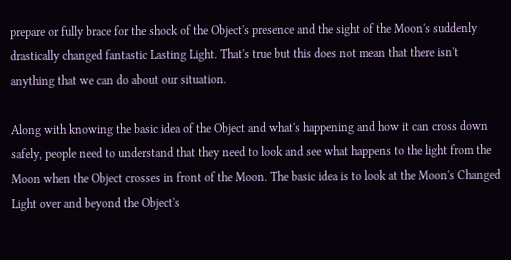prepare or fully brace for the shock of the Object's presence and the sight of the Moon's suddenly drastically changed fantastic Lasting Light. That's true but this does not mean that there isn't anything that we can do about our situation.

Along with knowing the basic idea of the Object and what's happening and how it can cross down safely, people need to understand that they need to look and see what happens to the light from the Moon when the Object crosses in front of the Moon. The basic idea is to look at the Moon's Changed Light over and beyond the Object's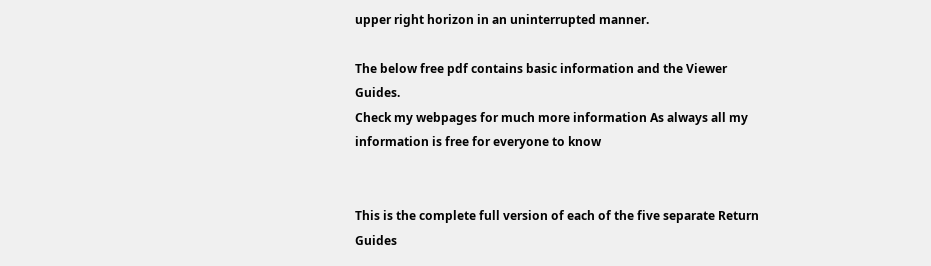upper right horizon in an uninterrupted manner.

The below free pdf contains basic information and the Viewer Guides.
Check my webpages for much more information As always all my information is free for everyone to know


This is the complete full version of each of the five separate Return Guides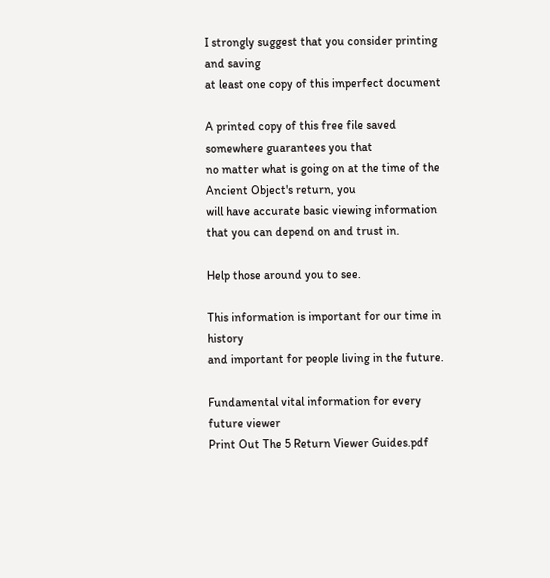I strongly suggest that you consider printing and saving
at least one copy of this imperfect document

A printed copy of this free file saved somewhere guarantees you that
no matter what is going on at the time of the Ancient Object's return, you
will have accurate basic viewing information that you can depend on and trust in.

Help those around you to see.

This information is important for our time in history
and important for people living in the future.

Fundamental vital information for every future viewer
Print Out The 5 Return Viewer Guides.pdf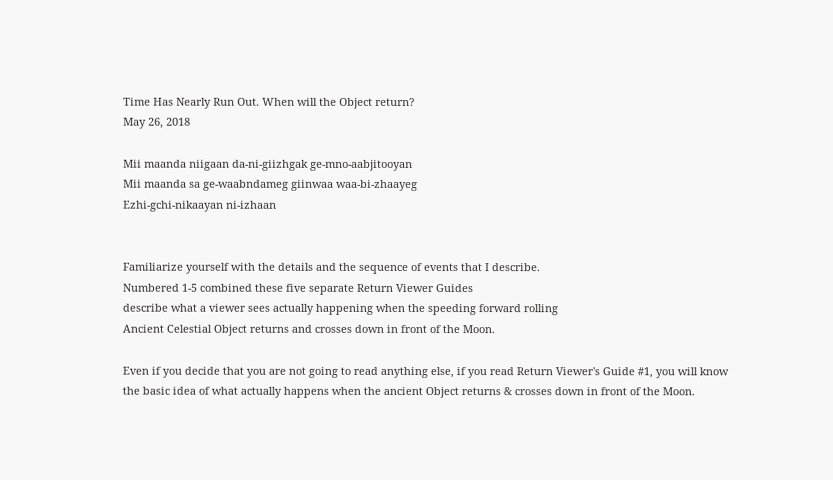Time Has Nearly Run Out. When will the Object return?
May 26, 2018

Mii maanda niigaan da-ni-giizhgak ge-mno-aabjitooyan
Mii maanda sa ge-waabndameg giinwaa waa-bi-zhaayeg
Ezhi-gchi-nikaayan ni-izhaan


Familiarize yourself with the details and the sequence of events that I describe.
Numbered 1-5 combined these five separate Return Viewer Guides
describe what a viewer sees actually happening when the speeding forward rolling
Ancient Celestial Object returns and crosses down in front of the Moon.

Even if you decide that you are not going to read anything else, if you read Return Viewer's Guide #1, you will know
the basic idea of what actually happens when the ancient Object returns & crosses down in front of the Moon.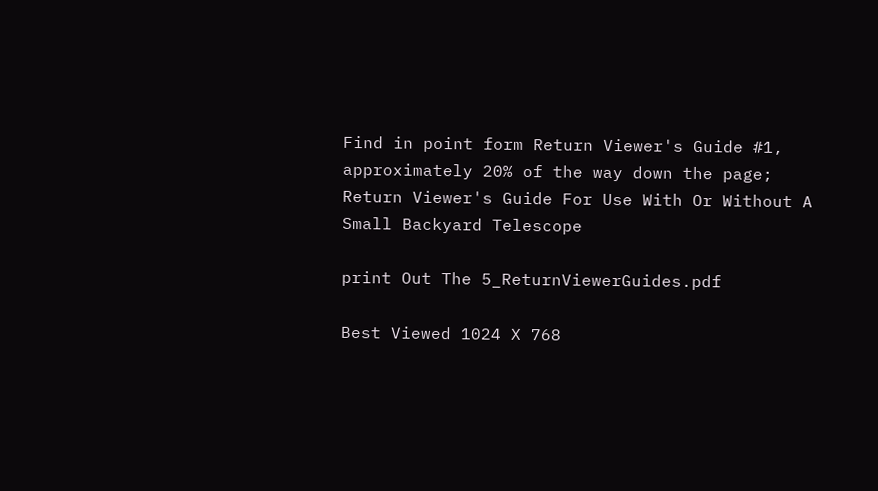Find in point form Return Viewer's Guide #1, approximately 20% of the way down the page;
Return Viewer's Guide For Use With Or Without A Small Backyard Telescope

print Out The 5_ReturnViewerGuides.pdf

Best Viewed 1024 X 768